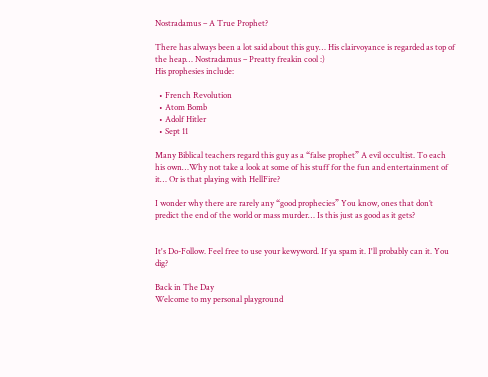Nostradamus – A True Prophet?

There has always been a lot said about this guy… His clairvoyance is regarded as top of the heap… Nostradamus – Preatty freakin cool :)
His prophesies include:

  • French Revolution
  • Atom Bomb
  • Adolf Hitler
  • Sept 11

Many Biblical teachers regard this guy as a “false prophet” A evil occultist. To each his own…Why not take a look at some of his stuff for the fun and entertainment of it… Or is that playing with HellFire?

I wonder why there are rarely any “good prophecies” You know, ones that don’t predict the end of the world or mass murder… Is this just as good as it gets?


It's Do-Follow. Feel free to use your kewyword. If ya spam it. I'll probably can it. You dig?

Back in The Day
Welcome to my personal playground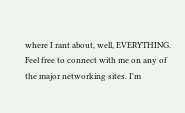where I rant about, well, EVERYTHING. Feel free to connect with me on any of the major networking sites. I'm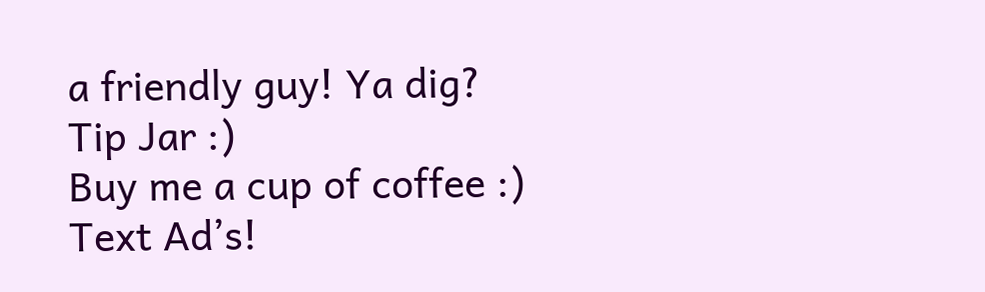a friendly guy! Ya dig?
Tip Jar :)
Buy me a cup of coffee :)
Text Ad’s!